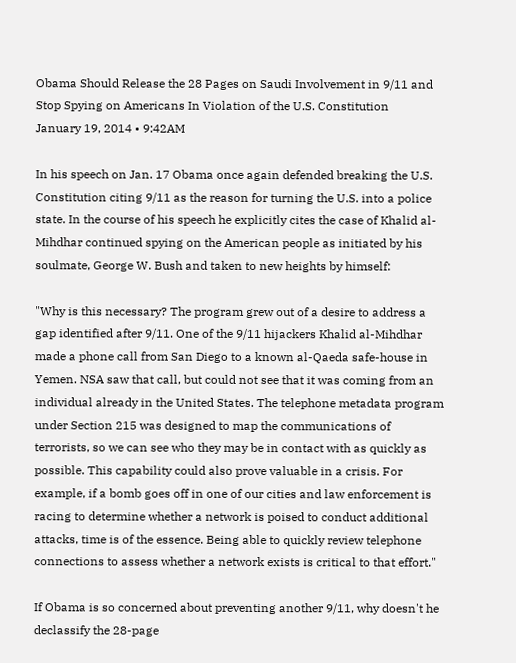Obama Should Release the 28 Pages on Saudi Involvement in 9/11 and Stop Spying on Americans In Violation of the U.S. Constitution
January 19, 2014 • 9:42AM

In his speech on Jan. 17 Obama once again defended breaking the U.S. Constitution citing 9/11 as the reason for turning the U.S. into a police state. In the course of his speech he explicitly cites the case of Khalid al-Mihdhar continued spying on the American people as initiated by his soulmate, George W. Bush and taken to new heights by himself:

"Why is this necessary? The program grew out of a desire to address a gap identified after 9/11. One of the 9/11 hijackers Khalid al-Mihdhar made a phone call from San Diego to a known al-Qaeda safe-house in Yemen. NSA saw that call, but could not see that it was coming from an individual already in the United States. The telephone metadata program under Section 215 was designed to map the communications of terrorists, so we can see who they may be in contact with as quickly as possible. This capability could also prove valuable in a crisis. For example, if a bomb goes off in one of our cities and law enforcement is racing to determine whether a network is poised to conduct additional attacks, time is of the essence. Being able to quickly review telephone connections to assess whether a network exists is critical to that effort."

If Obama is so concerned about preventing another 9/11, why doesn't he declassify the 28-page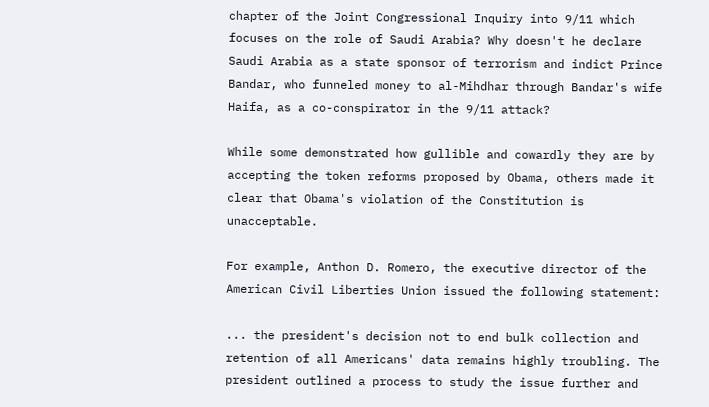chapter of the Joint Congressional Inquiry into 9/11 which focuses on the role of Saudi Arabia? Why doesn't he declare Saudi Arabia as a state sponsor of terrorism and indict Prince Bandar, who funneled money to al-Mihdhar through Bandar's wife Haifa, as a co-conspirator in the 9/11 attack?

While some demonstrated how gullible and cowardly they are by accepting the token reforms proposed by Obama, others made it clear that Obama's violation of the Constitution is unacceptable.

For example, Anthon D. Romero, the executive director of the American Civil Liberties Union issued the following statement:

... the president's decision not to end bulk collection and retention of all Americans' data remains highly troubling. The president outlined a process to study the issue further and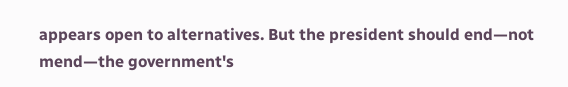appears open to alternatives. But the president should end—not mend—the government's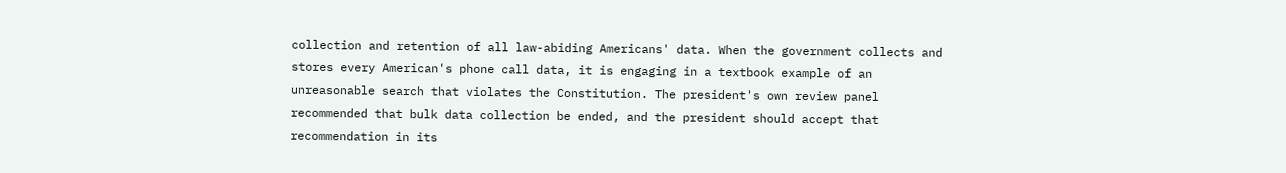collection and retention of all law-abiding Americans' data. When the government collects and stores every American's phone call data, it is engaging in a textbook example of an unreasonable search that violates the Constitution. The president's own review panel recommended that bulk data collection be ended, and the president should accept that recommendation in its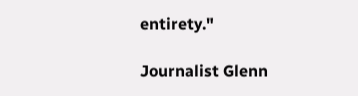entirety."

Journalist Glenn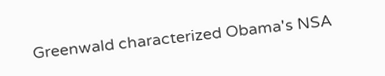Greenwald characterized Obama's NSA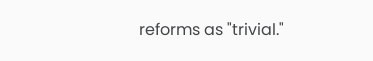reforms as "trivial."